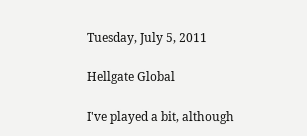Tuesday, July 5, 2011

Hellgate Global

I've played a bit, although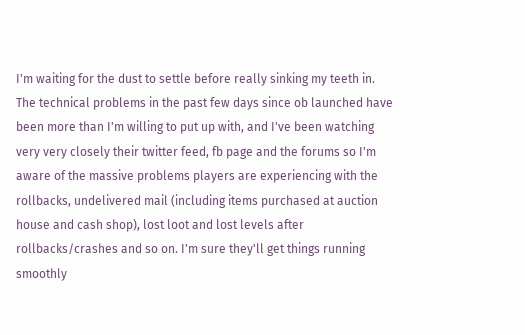I'm waiting for the dust to settle before really sinking my teeth in. The technical problems in the past few days since ob launched have been more than I'm willing to put up with, and I've been watching very very closely their twitter feed, fb page and the forums so I'm aware of the massive problems players are experiencing with the rollbacks, undelivered mail (including items purchased at auction house and cash shop), lost loot and lost levels after rollbacks/crashes and so on. I'm sure they'll get things running smoothly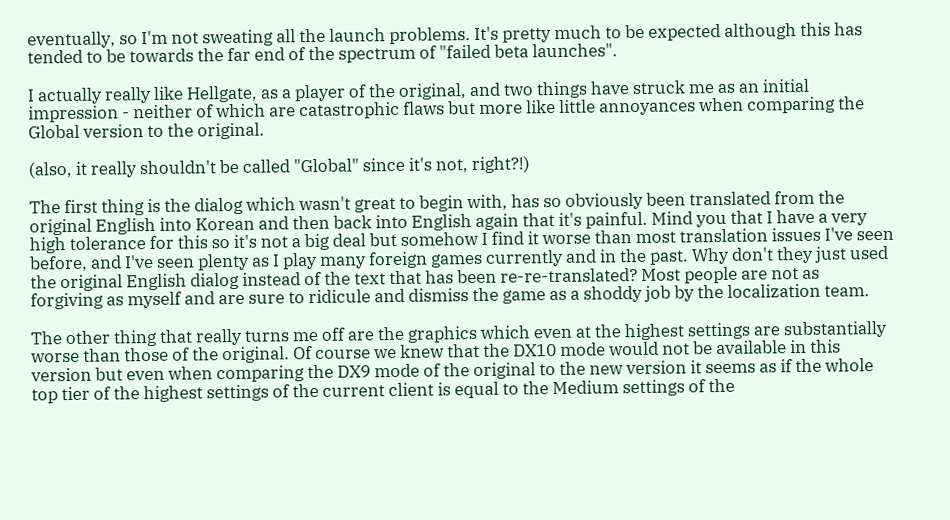eventually, so I'm not sweating all the launch problems. It's pretty much to be expected although this has tended to be towards the far end of the spectrum of "failed beta launches".

I actually really like Hellgate, as a player of the original, and two things have struck me as an initial impression - neither of which are catastrophic flaws but more like little annoyances when comparing the Global version to the original.

(also, it really shouldn't be called "Global" since it's not, right?!)

The first thing is the dialog which wasn't great to begin with, has so obviously been translated from the original English into Korean and then back into English again that it's painful. Mind you that I have a very high tolerance for this so it's not a big deal but somehow I find it worse than most translation issues I've seen before, and I've seen plenty as I play many foreign games currently and in the past. Why don't they just used the original English dialog instead of the text that has been re-re-translated? Most people are not as forgiving as myself and are sure to ridicule and dismiss the game as a shoddy job by the localization team.

The other thing that really turns me off are the graphics which even at the highest settings are substantially worse than those of the original. Of course we knew that the DX10 mode would not be available in this version but even when comparing the DX9 mode of the original to the new version it seems as if the whole top tier of the highest settings of the current client is equal to the Medium settings of the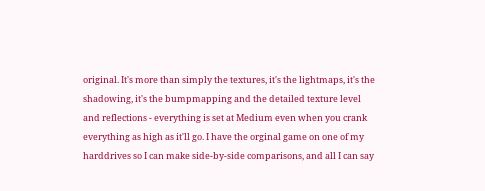original. It's more than simply the textures, it's the lightmaps, it's the shadowing, it's the bumpmapping and the detailed texture level and reflections - everything is set at Medium even when you crank everything as high as it'll go. I have the orginal game on one of my harddrives so I can make side-by-side comparisons, and all I can say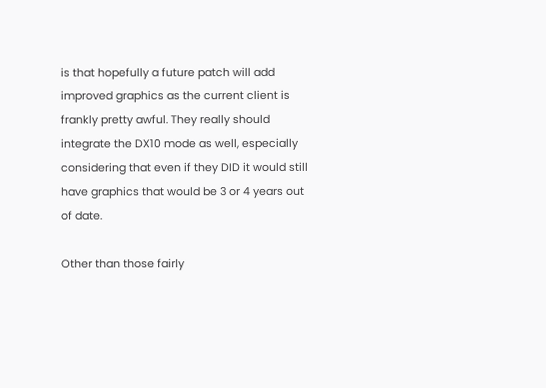is that hopefully a future patch will add improved graphics as the current client is frankly pretty awful. They really should integrate the DX10 mode as well, especially considering that even if they DID it would still have graphics that would be 3 or 4 years out of date.

Other than those fairly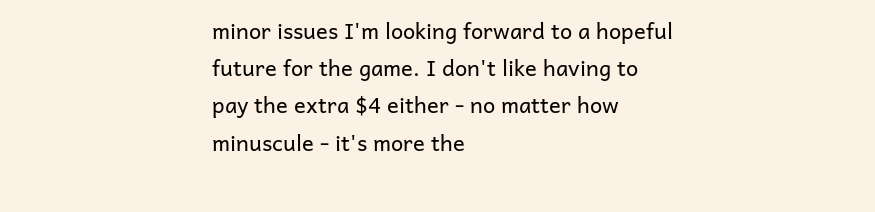minor issues I'm looking forward to a hopeful future for the game. I don't like having to pay the extra $4 either - no matter how minuscule - it's more the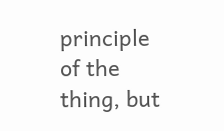principle of the thing, but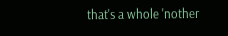that's a whole 'nother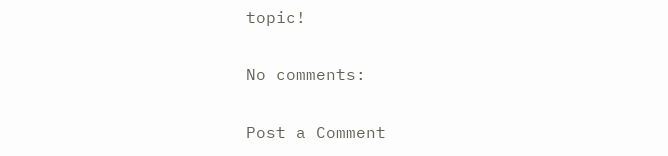topic!

No comments:

Post a Comment